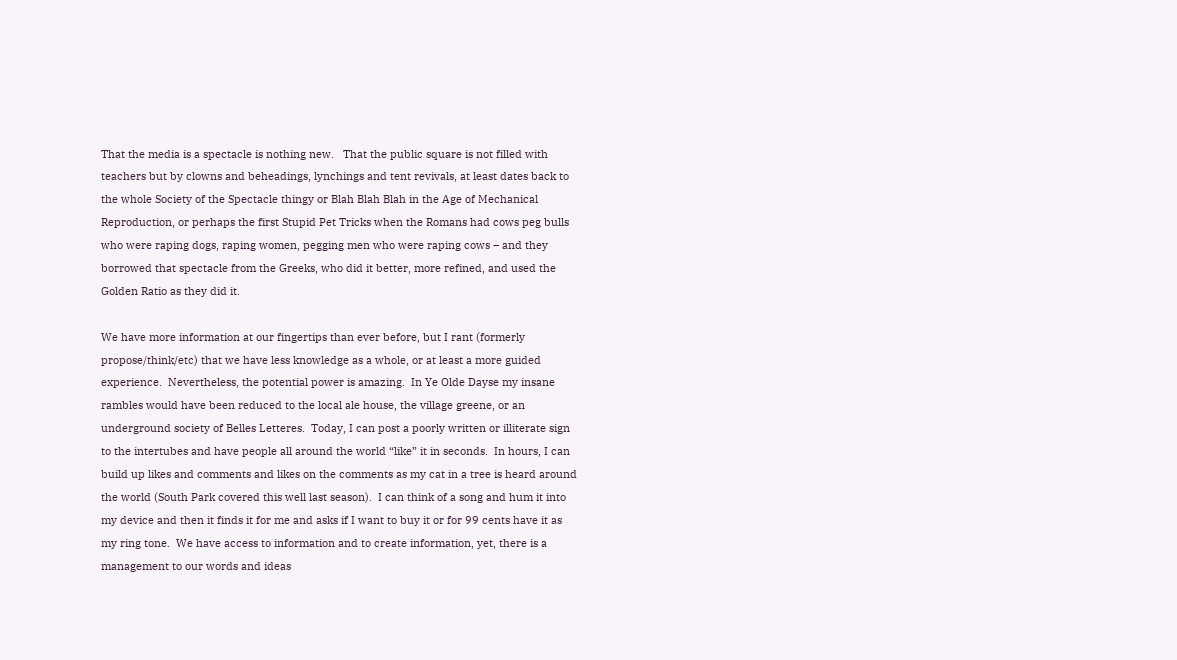That the media is a spectacle is nothing new.   That the public square is not filled with teachers but by clowns and beheadings, lynchings and tent revivals, at least dates back to the whole Society of the Spectacle thingy or Blah Blah Blah in the Age of Mechanical Reproduction, or perhaps the first Stupid Pet Tricks when the Romans had cows peg bulls who were raping dogs, raping women, pegging men who were raping cows – and they borrowed that spectacle from the Greeks, who did it better, more refined, and used the Golden Ratio as they did it.

We have more information at our fingertips than ever before, but I rant (formerly propose/think/etc) that we have less knowledge as a whole, or at least a more guided experience.  Nevertheless, the potential power is amazing.  In Ye Olde Dayse my insane rambles would have been reduced to the local ale house, the village greene, or an underground society of Belles Letteres.  Today, I can post a poorly written or illiterate sign to the intertubes and have people all around the world “like” it in seconds.  In hours, I can build up likes and comments and likes on the comments as my cat in a tree is heard around the world (South Park covered this well last season).  I can think of a song and hum it into my device and then it finds it for me and asks if I want to buy it or for 99 cents have it as my ring tone.  We have access to information and to create information, yet, there is a management to our words and ideas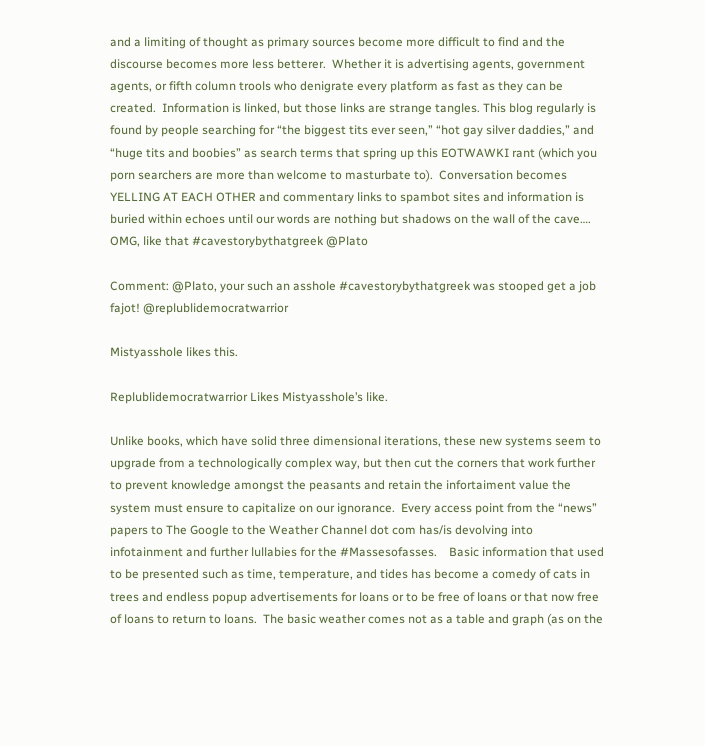and a limiting of thought as primary sources become more difficult to find and the discourse becomes more less betterer.  Whether it is advertising agents, government agents, or fifth column trools who denigrate every platform as fast as they can be created.  Information is linked, but those links are strange tangles. This blog regularly is found by people searching for “the biggest tits ever seen,” “hot gay silver daddies,” and “huge tits and boobies” as search terms that spring up this EOTWAWKI rant (which you porn searchers are more than welcome to masturbate to).  Conversation becomes YELLING AT EACH OTHER and commentary links to spambot sites and information is buried within echoes until our words are nothing but shadows on the wall of the cave…. OMG, like that #cavestorybythatgreek @Plato

Comment: @Plato, your such an asshole #cavestorybythatgreek was stooped get a job fajot! @replublidemocratwarrior

Mistyasshole likes this.

Replublidemocratwarrior Likes Mistyasshole’s like.

Unlike books, which have solid three dimensional iterations, these new systems seem to upgrade from a technologically complex way, but then cut the corners that work further to prevent knowledge amongst the peasants and retain the infortaiment value the system must ensure to capitalize on our ignorance.  Every access point from the “news” papers to The Google to the Weather Channel dot com has/is devolving into infotainment and further lullabies for the #Massesofasses.    Basic information that used to be presented such as time, temperature, and tides has become a comedy of cats in trees and endless popup advertisements for loans or to be free of loans or that now free of loans to return to loans.  The basic weather comes not as a table and graph (as on the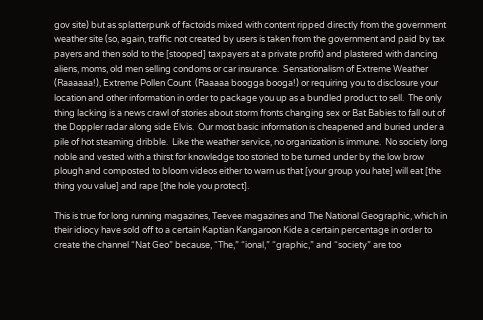gov site) but as splatterpunk of factoids mixed with content ripped directly from the government weather site (so, again, traffic not created by users is taken from the government and paid by tax payers and then sold to the [stooped] taxpayers at a private profit) and plastered with dancing aliens, moms, old men selling condoms or car insurance.  Sensationalism of Extreme Weather (Raaaaaa!), Extreme Pollen Count  (Raaaaa boogga booga!) or requiring you to disclosure your location and other information in order to package you up as a bundled product to sell.  The only thing lacking is a news crawl of stories about storm fronts changing sex or Bat Babies to fall out of the Doppler radar along side Elvis.  Our most basic information is cheapened and buried under a pile of hot steaming dribble.  Like the weather service, no organization is immune.  No society long noble and vested with a thirst for knowledge too storied to be turned under by the low brow plough and composted to bloom videos either to warn us that [your group you hate] will eat [the thing you value] and rape [the hole you protect].

This is true for long running magazines, Teevee magazines and The National Geographic, which in their idiocy have sold off to a certain Kaptian Kangaroon Kide a certain percentage in order to create the channel “Nat Geo” because, “The,” “ional,” “graphic,” and “society” are too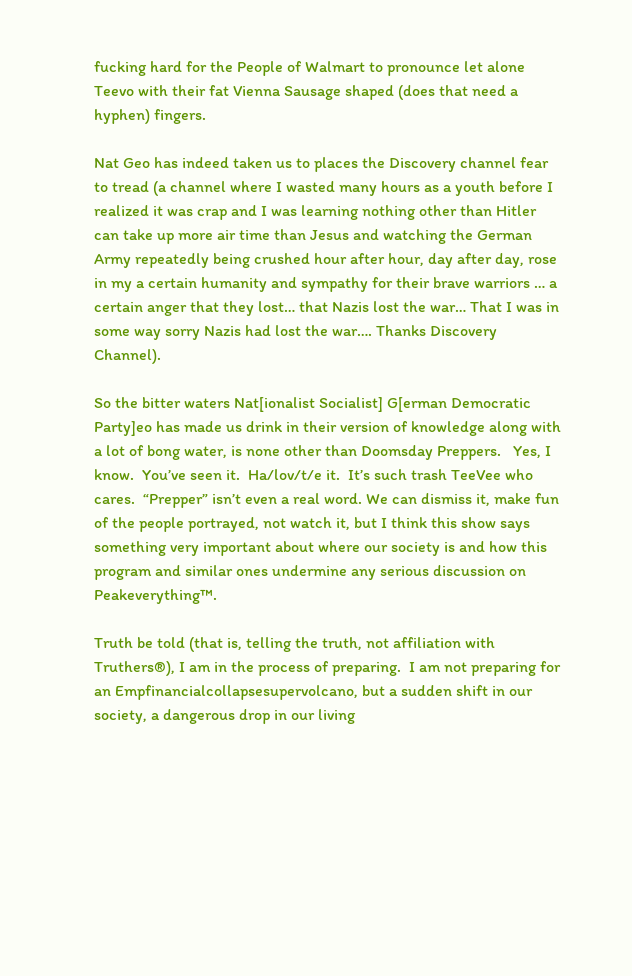fucking hard for the People of Walmart to pronounce let alone Teevo with their fat Vienna Sausage shaped (does that need a hyphen) fingers.

Nat Geo has indeed taken us to places the Discovery channel fear to tread (a channel where I wasted many hours as a youth before I realized it was crap and I was learning nothing other than Hitler can take up more air time than Jesus and watching the German Army repeatedly being crushed hour after hour, day after day, rose in my a certain humanity and sympathy for their brave warriors … a certain anger that they lost… that Nazis lost the war… That I was in some way sorry Nazis had lost the war…. Thanks Discovery Channel).

So the bitter waters Nat[ionalist Socialist] G[erman Democratic Party]eo has made us drink in their version of knowledge along with a lot of bong water, is none other than Doomsday Preppers.   Yes, I know.  You’ve seen it.  Ha/lov/t/e it.  It’s such trash TeeVee who cares.  “Prepper” isn’t even a real word. We can dismiss it, make fun of the people portrayed, not watch it, but I think this show says something very important about where our society is and how this program and similar ones undermine any serious discussion on Peakeverything™.

Truth be told (that is, telling the truth, not affiliation with Truthers®), I am in the process of preparing.  I am not preparing for an Empfinancialcollapsesupervolcano, but a sudden shift in our society, a dangerous drop in our living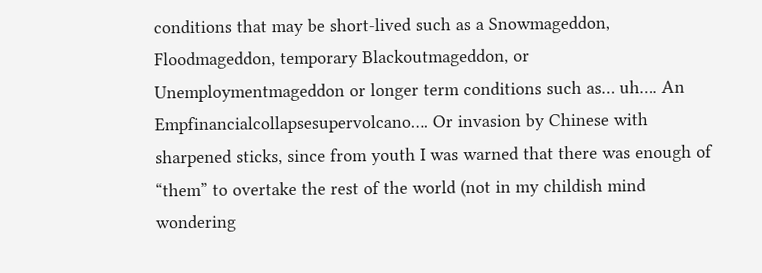conditions that may be short-lived such as a Snowmageddon, Floodmageddon, temporary Blackoutmageddon, or Unemploymentmageddon or longer term conditions such as… uh…. An Empfinancialcollapsesupervolcano…. Or invasion by Chinese with sharpened sticks, since from youth I was warned that there was enough of “them” to overtake the rest of the world (not in my childish mind wondering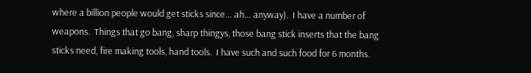where a billion people would get sticks since… ah… anyway).  I have a number of weapons.  Things that go bang, sharp thingys, those bang stick inserts that the bang sticks need, fire making tools, hand tools.  I have such and such food for 6 months.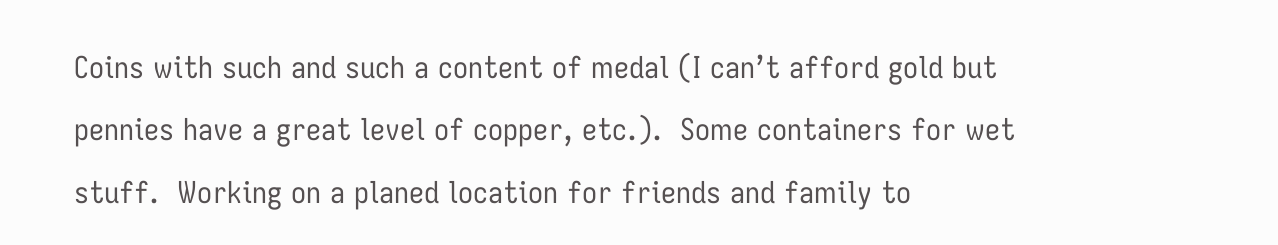Coins with such and such a content of medal (I can’t afford gold but pennies have a great level of copper, etc.).  Some containers for wet stuff.  Working on a planed location for friends and family to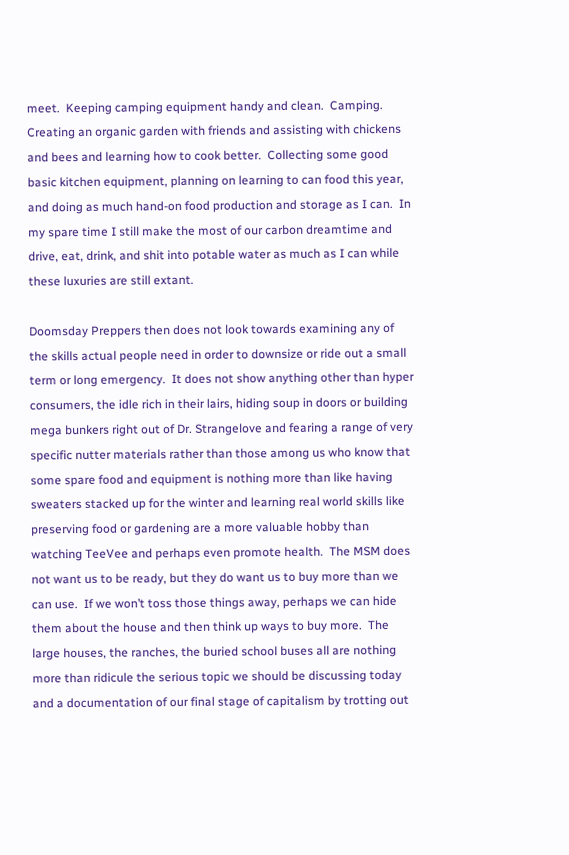meet.  Keeping camping equipment handy and clean.  Camping.  Creating an organic garden with friends and assisting with chickens and bees and learning how to cook better.  Collecting some good basic kitchen equipment, planning on learning to can food this year, and doing as much hand-on food production and storage as I can.  In my spare time I still make the most of our carbon dreamtime and drive, eat, drink, and shit into potable water as much as I can while these luxuries are still extant.

Doomsday Preppers then does not look towards examining any of the skills actual people need in order to downsize or ride out a small term or long emergency.  It does not show anything other than hyper consumers, the idle rich in their lairs, hiding soup in doors or building mega bunkers right out of Dr. Strangelove and fearing a range of very specific nutter materials rather than those among us who know that some spare food and equipment is nothing more than like having sweaters stacked up for the winter and learning real world skills like preserving food or gardening are a more valuable hobby than watching TeeVee and perhaps even promote health.  The MSM does not want us to be ready, but they do want us to buy more than we can use.  If we won’t toss those things away, perhaps we can hide them about the house and then think up ways to buy more.  The large houses, the ranches, the buried school buses all are nothing more than ridicule the serious topic we should be discussing today and a documentation of our final stage of capitalism by trotting out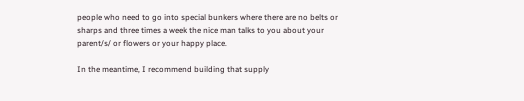people who need to go into special bunkers where there are no belts or sharps and three times a week the nice man talks to you about your parent/s/ or flowers or your happy place.

In the meantime, I recommend building that supply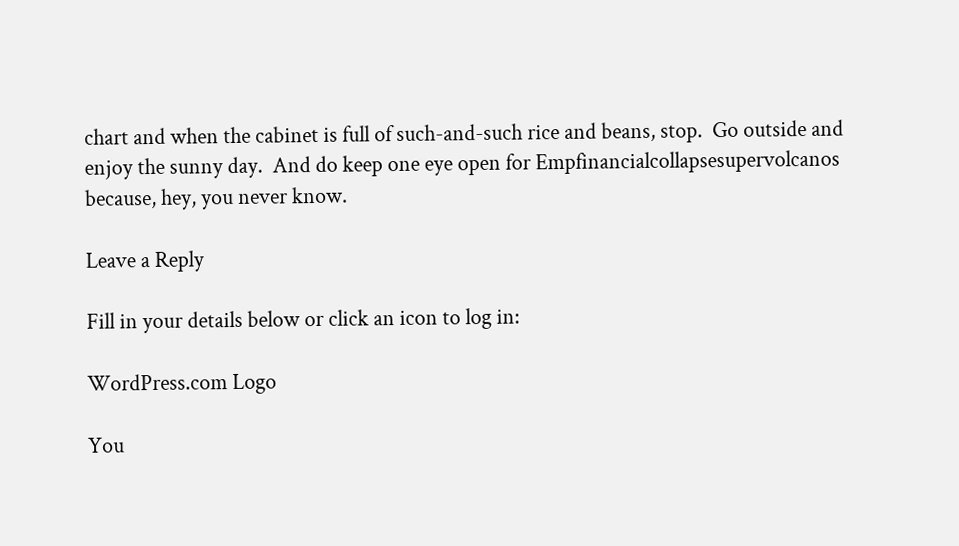chart and when the cabinet is full of such-and-such rice and beans, stop.  Go outside and enjoy the sunny day.  And do keep one eye open for Empfinancialcollapsesupervolcanos because, hey, you never know.

Leave a Reply

Fill in your details below or click an icon to log in:

WordPress.com Logo

You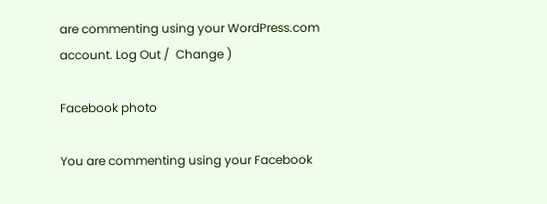are commenting using your WordPress.com account. Log Out /  Change )

Facebook photo

You are commenting using your Facebook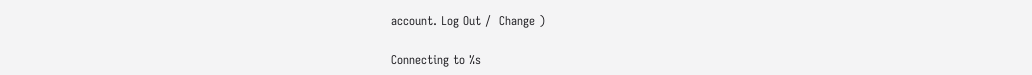account. Log Out /  Change )

Connecting to %s